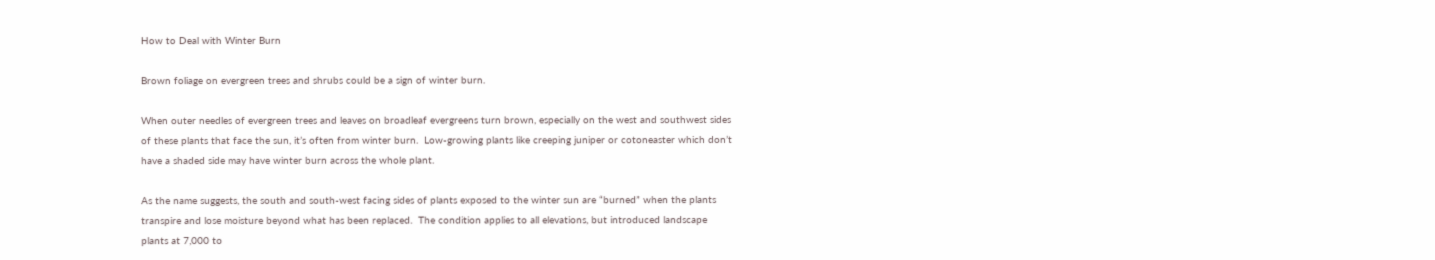How to Deal with Winter Burn

Brown foliage on evergreen trees and shrubs could be a sign of winter burn.

When outer needles of evergreen trees and leaves on broadleaf evergreens turn brown, especially on the west and southwest sides of these plants that face the sun, it’s often from winter burn.  Low-growing plants like creeping juniper or cotoneaster which don’t have a shaded side may have winter burn across the whole plant.

As the name suggests, the south and south-west facing sides of plants exposed to the winter sun are “burned” when the plants transpire and lose moisture beyond what has been replaced.  The condition applies to all elevations, but introduced landscape plants at 7,000 to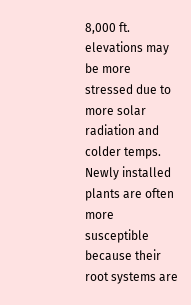8,000 ft. elevations may be more stressed due to more solar radiation and colder temps.   Newly installed plants are often more susceptible because their root systems are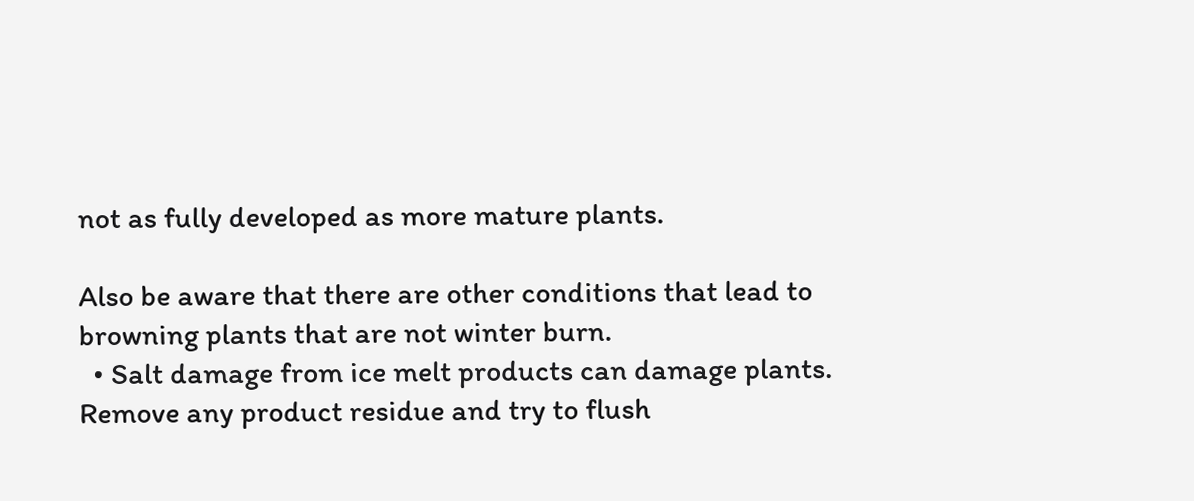not as fully developed as more mature plants.

Also be aware that there are other conditions that lead to browning plants that are not winter burn.
  • Salt damage from ice melt products can damage plants. Remove any product residue and try to flush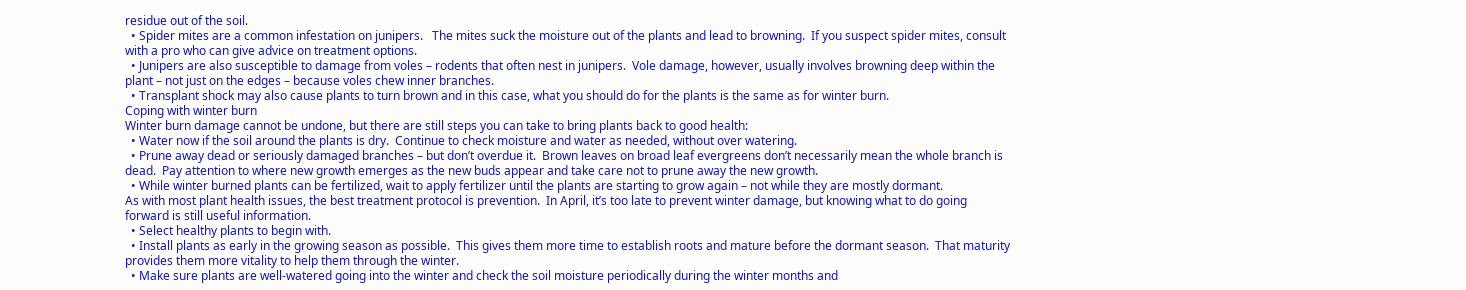residue out of the soil.
  • Spider mites are a common infestation on junipers.   The mites suck the moisture out of the plants and lead to browning.  If you suspect spider mites, consult with a pro who can give advice on treatment options.
  • Junipers are also susceptible to damage from voles – rodents that often nest in junipers.  Vole damage, however, usually involves browning deep within the plant – not just on the edges – because voles chew inner branches.
  • Transplant shock may also cause plants to turn brown and in this case, what you should do for the plants is the same as for winter burn.
Coping with winter burn
Winter burn damage cannot be undone, but there are still steps you can take to bring plants back to good health:
  • Water now if the soil around the plants is dry.  Continue to check moisture and water as needed, without over watering.
  • Prune away dead or seriously damaged branches – but don’t overdue it.  Brown leaves on broad leaf evergreens don’t necessarily mean the whole branch is dead.  Pay attention to where new growth emerges as the new buds appear and take care not to prune away the new growth.
  • While winter burned plants can be fertilized, wait to apply fertilizer until the plants are starting to grow again – not while they are mostly dormant.
As with most plant health issues, the best treatment protocol is prevention.  In April, it’s too late to prevent winter damage, but knowing what to do going forward is still useful information.
  • Select healthy plants to begin with.
  • Install plants as early in the growing season as possible.  This gives them more time to establish roots and mature before the dormant season.  That maturity provides them more vitality to help them through the winter.
  • Make sure plants are well-watered going into the winter and check the soil moisture periodically during the winter months and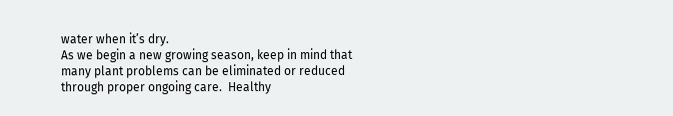water when it’s dry.
As we begin a new growing season, keep in mind that many plant problems can be eliminated or reduced through proper ongoing care.  Healthy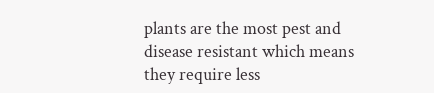plants are the most pest and disease resistant which means they require less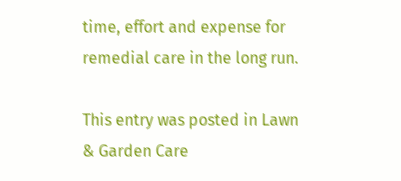time, effort and expense for remedial care in the long run.

This entry was posted in Lawn & Garden Care